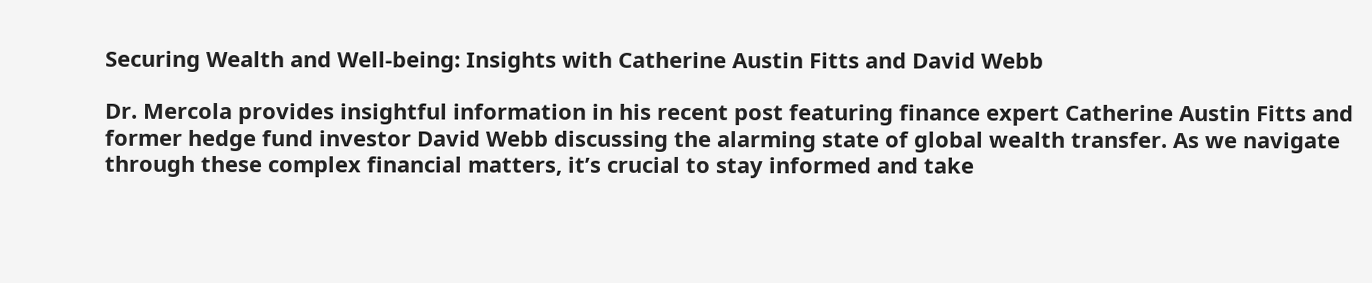Securing Wealth and Well-being: Insights with Catherine Austin Fitts and David Webb

Dr. Mercola provides insightful information in his recent post featuring finance expert Catherine Austin Fitts and former hedge fund investor David Webb discussing the alarming state of global wealth transfer. As we navigate through these complex financial matters, it’s crucial to stay informed and take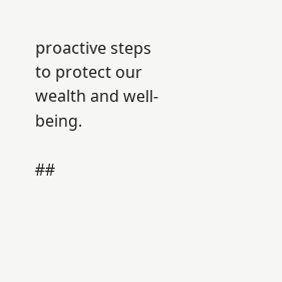proactive steps to protect our wealth and well-being.

##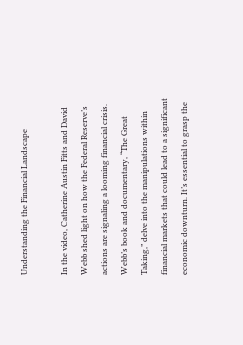Understanding the Financial Landscape

In the video, Catherine Austin Fitts and David Webb shed light on how the Federal Reserve’s actions are signaling a looming financial crisis. Webb’s book and documentary, “The Great Taking,” delve into the manipulations within financial markets that could lead to a significant economic downturn. It’s essential to grasp the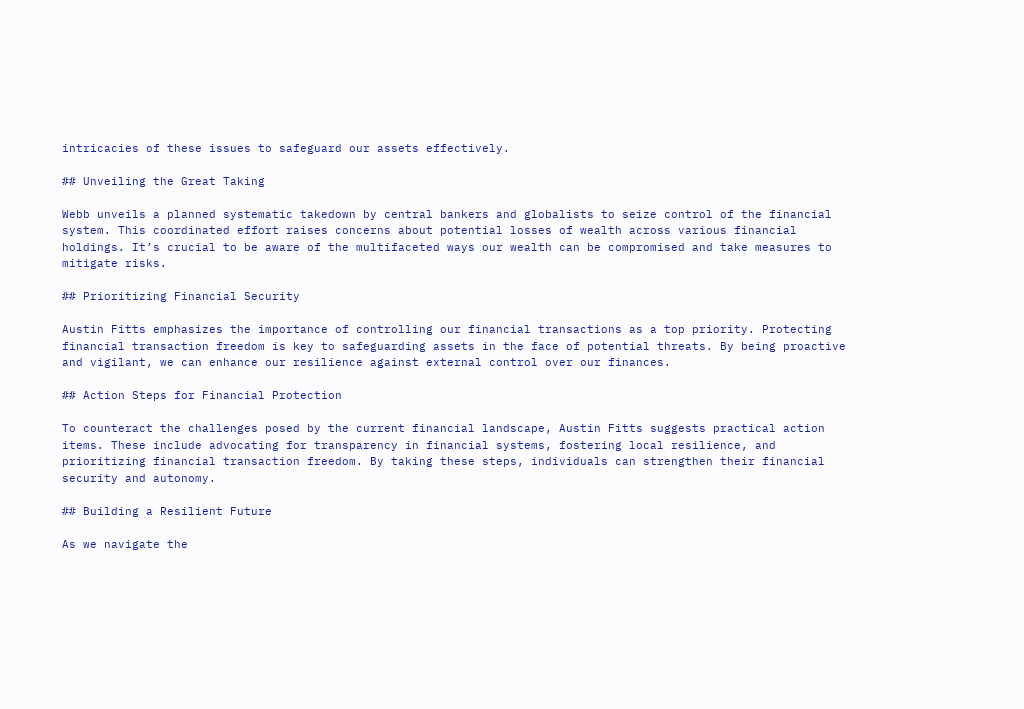intricacies of these issues to safeguard our assets effectively.

## Unveiling the Great Taking

Webb unveils a planned systematic takedown by central bankers and globalists to seize control of the financial system. This coordinated effort raises concerns about potential losses of wealth across various financial holdings. It’s crucial to be aware of the multifaceted ways our wealth can be compromised and take measures to mitigate risks.

## Prioritizing Financial Security

Austin Fitts emphasizes the importance of controlling our financial transactions as a top priority. Protecting financial transaction freedom is key to safeguarding assets in the face of potential threats. By being proactive and vigilant, we can enhance our resilience against external control over our finances.

## Action Steps for Financial Protection

To counteract the challenges posed by the current financial landscape, Austin Fitts suggests practical action items. These include advocating for transparency in financial systems, fostering local resilience, and prioritizing financial transaction freedom. By taking these steps, individuals can strengthen their financial security and autonomy.

## Building a Resilient Future

As we navigate the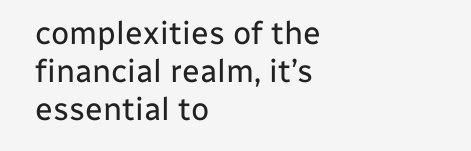complexities of the financial realm, it’s essential to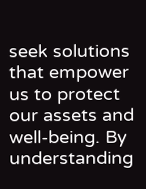seek solutions that empower us to protect our assets and well-being. By understanding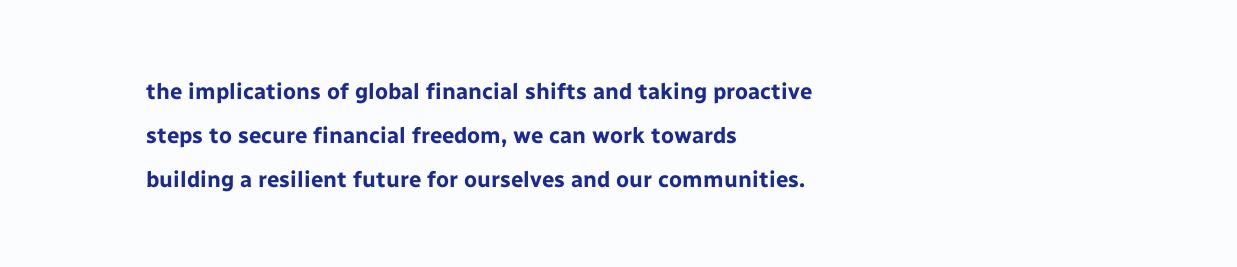the implications of global financial shifts and taking proactive steps to secure financial freedom, we can work towards building a resilient future for ourselves and our communities.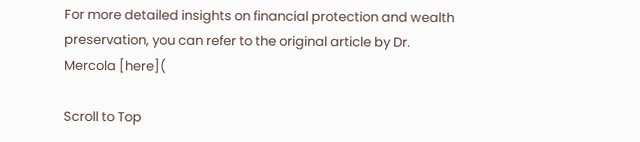For more detailed insights on financial protection and wealth preservation, you can refer to the original article by Dr. Mercola [here](

Scroll to Top